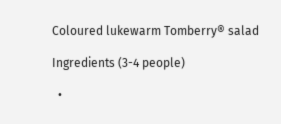Coloured lukewarm Tomberry® salad

Ingredients (3-4 people)

  •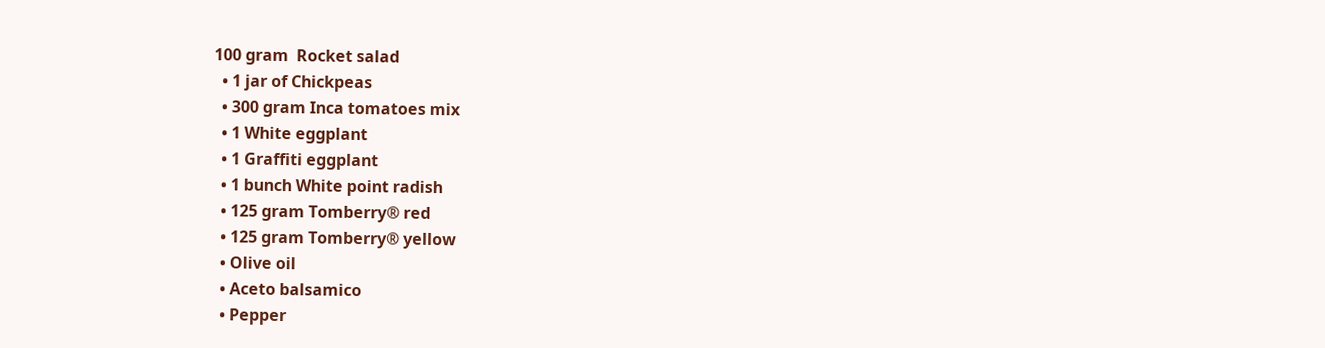100 gram  Rocket salad
  • 1 jar of Chickpeas
  • 300 gram Inca tomatoes mix
  • 1 White eggplant
  • 1 Graffiti eggplant
  • 1 bunch White point radish
  • 125 gram Tomberry® red
  • 125 gram Tomberry® yellow
  • Olive oil
  • Aceto balsamico
  • Pepper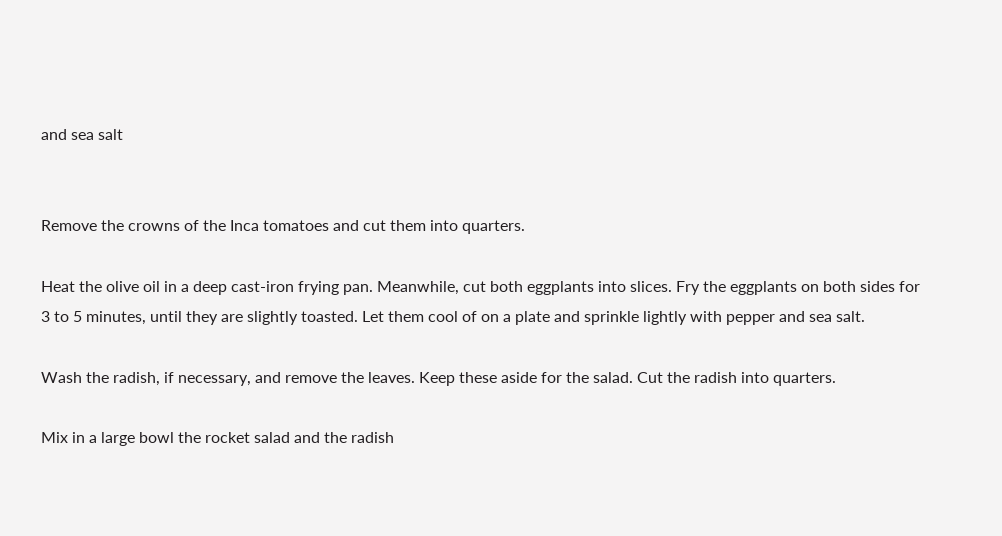and sea salt


Remove the crowns of the Inca tomatoes and cut them into quarters.

Heat the olive oil in a deep cast-iron frying pan. Meanwhile, cut both eggplants into slices. Fry the eggplants on both sides for 3 to 5 minutes, until they are slightly toasted. Let them cool of on a plate and sprinkle lightly with pepper and sea salt.

Wash the radish, if necessary, and remove the leaves. Keep these aside for the salad. Cut the radish into quarters.

Mix in a large bowl the rocket salad and the radish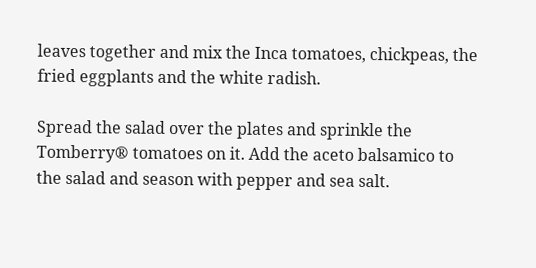leaves together and mix the Inca tomatoes, chickpeas, the fried eggplants and the white radish.

Spread the salad over the plates and sprinkle the Tomberry® tomatoes on it. Add the aceto balsamico to the salad and season with pepper and sea salt.